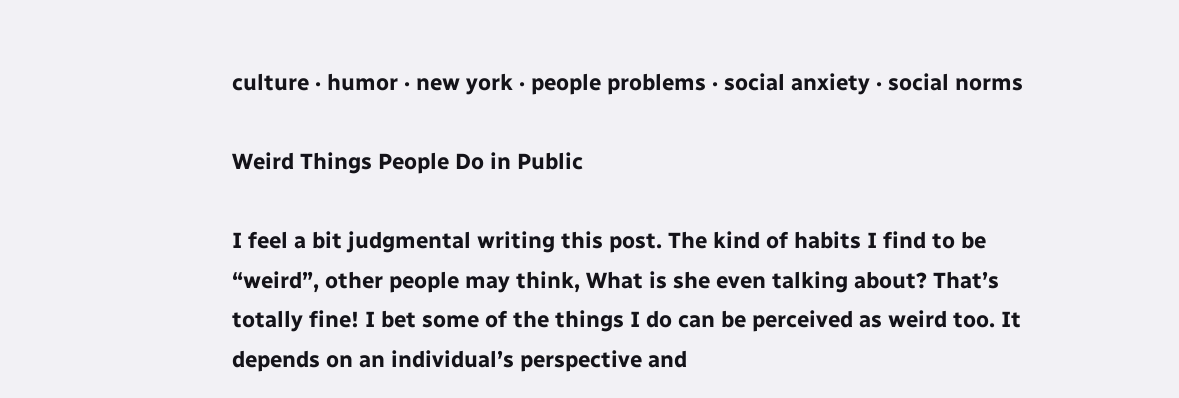culture · humor · new york · people problems · social anxiety · social norms

Weird Things People Do in Public

I feel a bit judgmental writing this post. The kind of habits I find to be “weird”, other people may think, What is she even talking about? That’s totally fine! I bet some of the things I do can be perceived as weird too. It depends on an individual’s perspective and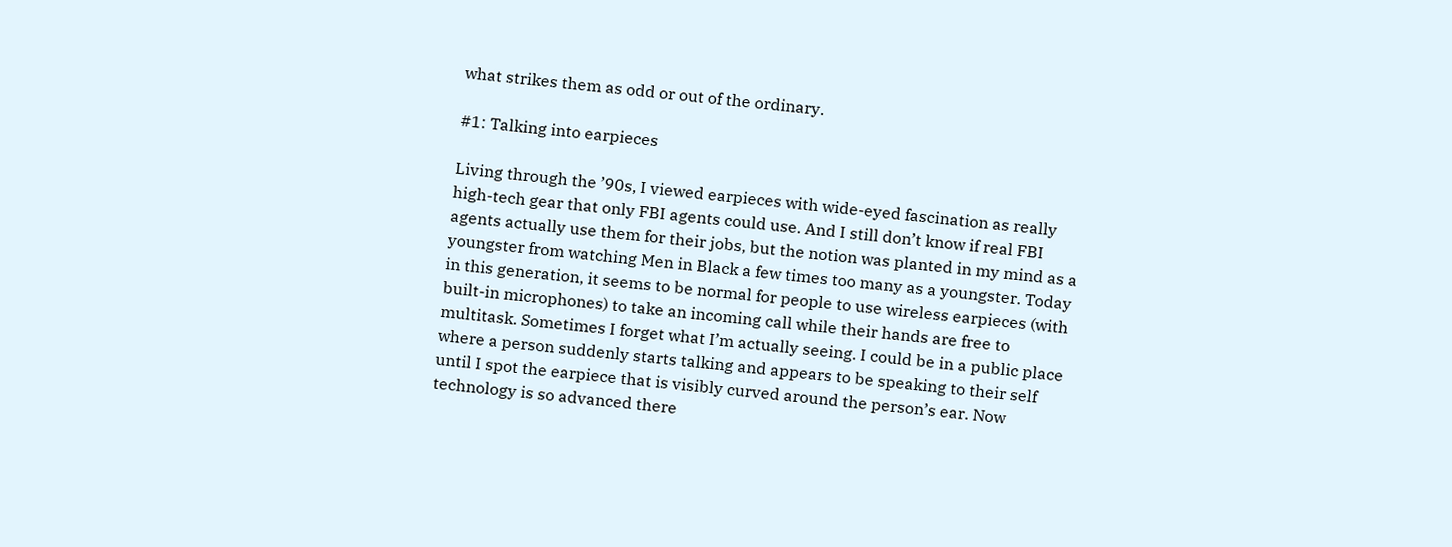what strikes them as odd or out of the ordinary.

#1: Talking into earpieces

Living through the ’90s, I viewed earpieces with wide-eyed fascination as really high-tech gear that only FBI agents could use. And I still don’t know if real FBI agents actually use them for their jobs, but the notion was planted in my mind as a youngster from watching Men in Black a few times too many as a youngster. Today in this generation, it seems to be normal for people to use wireless earpieces (with built-in microphones) to take an incoming call while their hands are free to multitask. Sometimes I forget what I’m actually seeing. I could be in a public place where a person suddenly starts talking and appears to be speaking to their self until I spot the earpiece that is visibly curved around the person’s ear. Now technology is so advanced there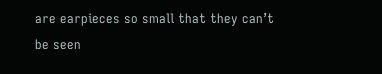are earpieces so small that they can’t be seen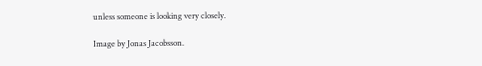unless someone is looking very closely.

Image by Jonas Jacobsson.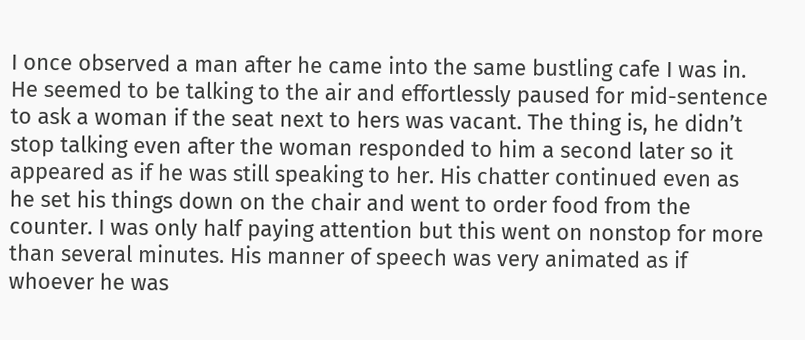I once observed a man after he came into the same bustling cafe I was in. He seemed to be talking to the air and effortlessly paused for mid-sentence to ask a woman if the seat next to hers was vacant. The thing is, he didn’t stop talking even after the woman responded to him a second later so it appeared as if he was still speaking to her. His chatter continued even as he set his things down on the chair and went to order food from the counter. I was only half paying attention but this went on nonstop for more than several minutes. His manner of speech was very animated as if whoever he was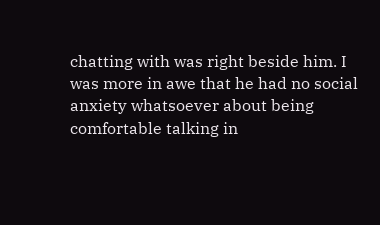chatting with was right beside him. I was more in awe that he had no social anxiety whatsoever about being comfortable talking in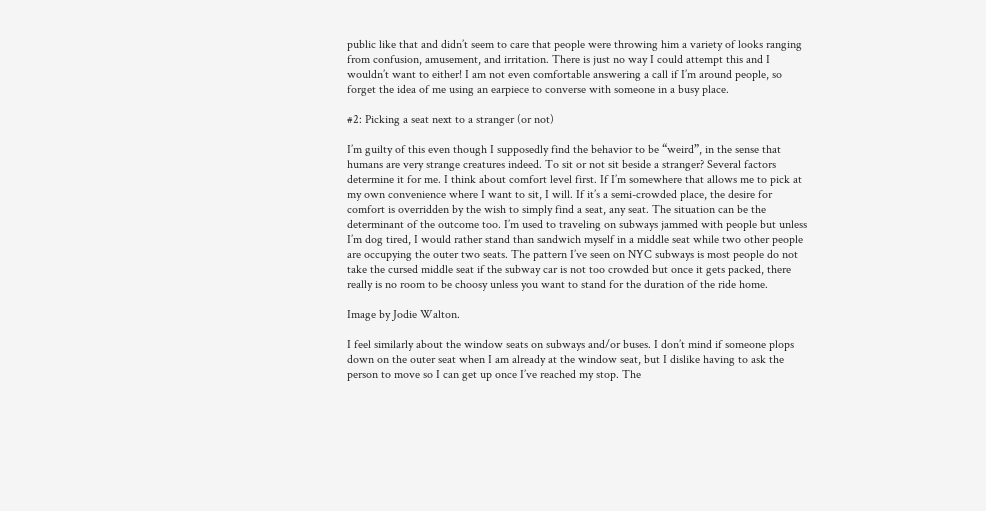public like that and didn’t seem to care that people were throwing him a variety of looks ranging from confusion, amusement, and irritation. There is just no way I could attempt this and I wouldn’t want to either! I am not even comfortable answering a call if I’m around people, so forget the idea of me using an earpiece to converse with someone in a busy place.

#2: Picking a seat next to a stranger (or not)

I’m guilty of this even though I supposedly find the behavior to be “weird”, in the sense that humans are very strange creatures indeed. To sit or not sit beside a stranger? Several factors determine it for me. I think about comfort level first. If I’m somewhere that allows me to pick at my own convenience where I want to sit, I will. If it’s a semi-crowded place, the desire for comfort is overridden by the wish to simply find a seat, any seat. The situation can be the determinant of the outcome too. I’m used to traveling on subways jammed with people but unless I’m dog tired, I would rather stand than sandwich myself in a middle seat while two other people are occupying the outer two seats. The pattern I’ve seen on NYC subways is most people do not take the cursed middle seat if the subway car is not too crowded but once it gets packed, there really is no room to be choosy unless you want to stand for the duration of the ride home.

Image by Jodie Walton.

I feel similarly about the window seats on subways and/or buses. I don’t mind if someone plops down on the outer seat when I am already at the window seat, but I dislike having to ask the person to move so I can get up once I’ve reached my stop. The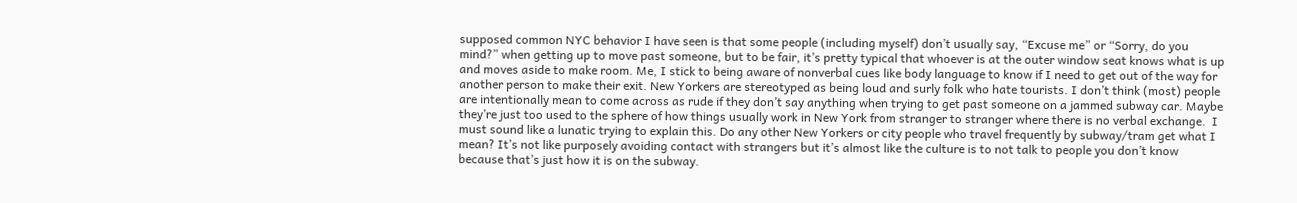supposed common NYC behavior I have seen is that some people (including myself) don’t usually say, “Excuse me” or “Sorry, do you mind?” when getting up to move past someone, but to be fair, it’s pretty typical that whoever is at the outer window seat knows what is up and moves aside to make room. Me, I stick to being aware of nonverbal cues like body language to know if I need to get out of the way for another person to make their exit. New Yorkers are stereotyped as being loud and surly folk who hate tourists. I don’t think (most) people are intentionally mean to come across as rude if they don’t say anything when trying to get past someone on a jammed subway car. Maybe they’re just too used to the sphere of how things usually work in New York from stranger to stranger where there is no verbal exchange.  I must sound like a lunatic trying to explain this. Do any other New Yorkers or city people who travel frequently by subway/tram get what I mean? It’s not like purposely avoiding contact with strangers but it’s almost like the culture is to not talk to people you don’t know because that’s just how it is on the subway.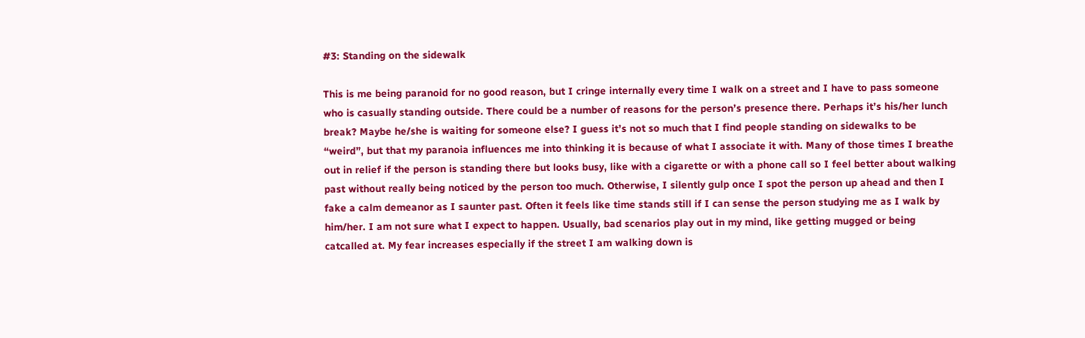#3: Standing on the sidewalk

This is me being paranoid for no good reason, but I cringe internally every time I walk on a street and I have to pass someone who is casually standing outside. There could be a number of reasons for the person’s presence there. Perhaps it’s his/her lunch break? Maybe he/she is waiting for someone else? I guess it’s not so much that I find people standing on sidewalks to be “weird”, but that my paranoia influences me into thinking it is because of what I associate it with. Many of those times I breathe out in relief if the person is standing there but looks busy, like with a cigarette or with a phone call so I feel better about walking past without really being noticed by the person too much. Otherwise, I silently gulp once I spot the person up ahead and then I fake a calm demeanor as I saunter past. Often it feels like time stands still if I can sense the person studying me as I walk by him/her. I am not sure what I expect to happen. Usually, bad scenarios play out in my mind, like getting mugged or being catcalled at. My fear increases especially if the street I am walking down is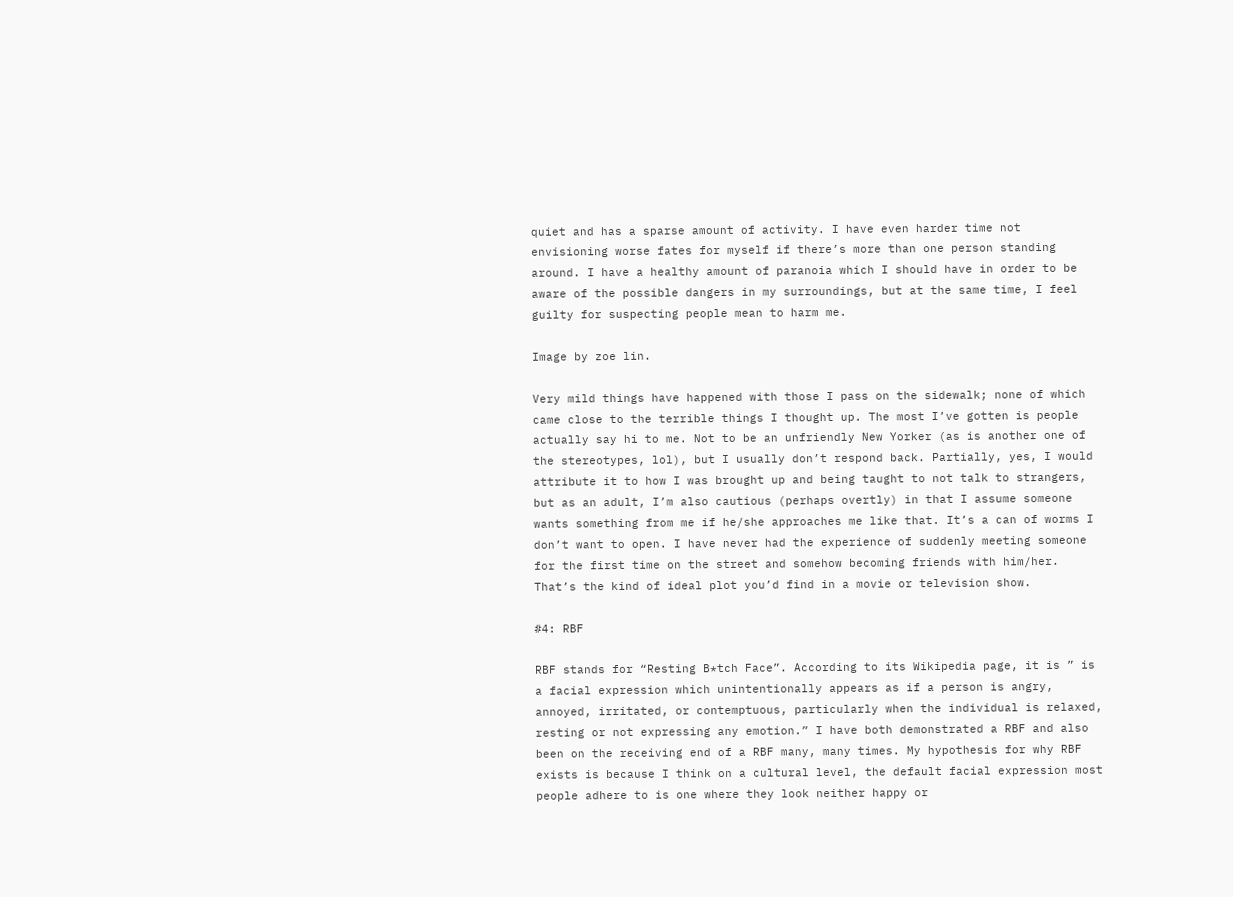quiet and has a sparse amount of activity. I have even harder time not envisioning worse fates for myself if there’s more than one person standing around. I have a healthy amount of paranoia which I should have in order to be aware of the possible dangers in my surroundings, but at the same time, I feel guilty for suspecting people mean to harm me.

Image by zoe lin.

Very mild things have happened with those I pass on the sidewalk; none of which came close to the terrible things I thought up. The most I’ve gotten is people actually say hi to me. Not to be an unfriendly New Yorker (as is another one of the stereotypes, lol), but I usually don’t respond back. Partially, yes, I would attribute it to how I was brought up and being taught to not talk to strangers, but as an adult, I’m also cautious (perhaps overtly) in that I assume someone wants something from me if he/she approaches me like that. It’s a can of worms I don’t want to open. I have never had the experience of suddenly meeting someone for the first time on the street and somehow becoming friends with him/her. That’s the kind of ideal plot you’d find in a movie or television show.

#4: RBF

RBF stands for “Resting B*tch Face”. According to its Wikipedia page, it is ” is a facial expression which unintentionally appears as if a person is angry, annoyed, irritated, or contemptuous, particularly when the individual is relaxed, resting or not expressing any emotion.” I have both demonstrated a RBF and also been on the receiving end of a RBF many, many times. My hypothesis for why RBF exists is because I think on a cultural level, the default facial expression most people adhere to is one where they look neither happy or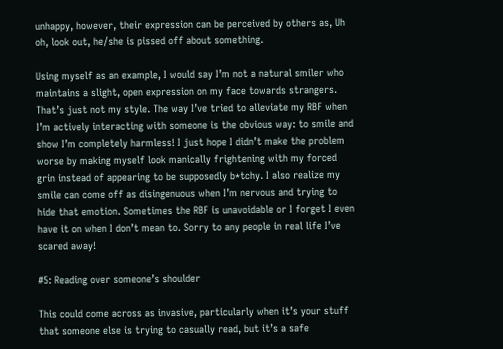unhappy, however, their expression can be perceived by others as, Uh oh, look out, he/she is pissed off about something.

Using myself as an example, I would say I’m not a natural smiler who maintains a slight, open expression on my face towards strangers. That’s just not my style. The way I’ve tried to alleviate my RBF when I’m actively interacting with someone is the obvious way: to smile and show I’m completely harmless! I just hope I didn’t make the problem worse by making myself look manically frightening with my forced grin instead of appearing to be supposedly b*tchy. I also realize my smile can come off as disingenuous when I’m nervous and trying to hide that emotion. Sometimes the RBF is unavoidable or I forget I even have it on when I don’t mean to. Sorry to any people in real life I’ve scared away!

#5: Reading over someone’s shoulder

This could come across as invasive, particularly when it’s your stuff that someone else is trying to casually read, but it’s a safe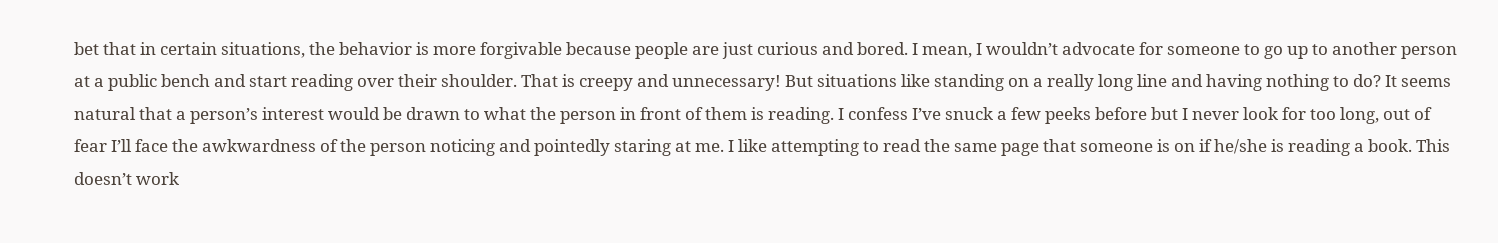bet that in certain situations, the behavior is more forgivable because people are just curious and bored. I mean, I wouldn’t advocate for someone to go up to another person at a public bench and start reading over their shoulder. That is creepy and unnecessary! But situations like standing on a really long line and having nothing to do? It seems natural that a person’s interest would be drawn to what the person in front of them is reading. I confess I’ve snuck a few peeks before but I never look for too long, out of fear I’ll face the awkwardness of the person noticing and pointedly staring at me. I like attempting to read the same page that someone is on if he/she is reading a book. This doesn’t work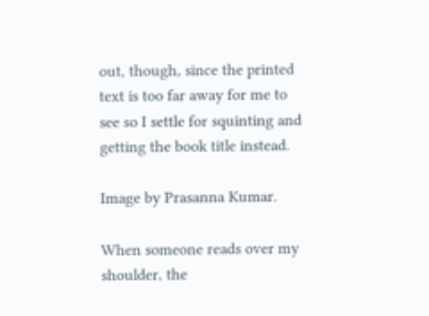out, though, since the printed text is too far away for me to see so I settle for squinting and getting the book title instead.

Image by Prasanna Kumar.

When someone reads over my shoulder, the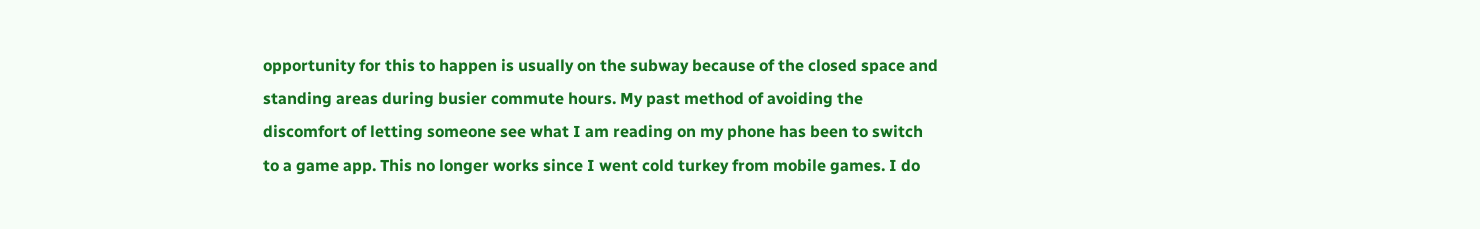opportunity for this to happen is usually on the subway because of the closed space and standing areas during busier commute hours. My past method of avoiding the discomfort of letting someone see what I am reading on my phone has been to switch to a game app. This no longer works since I went cold turkey from mobile games. I do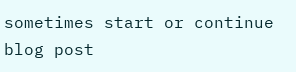sometimes start or continue blog post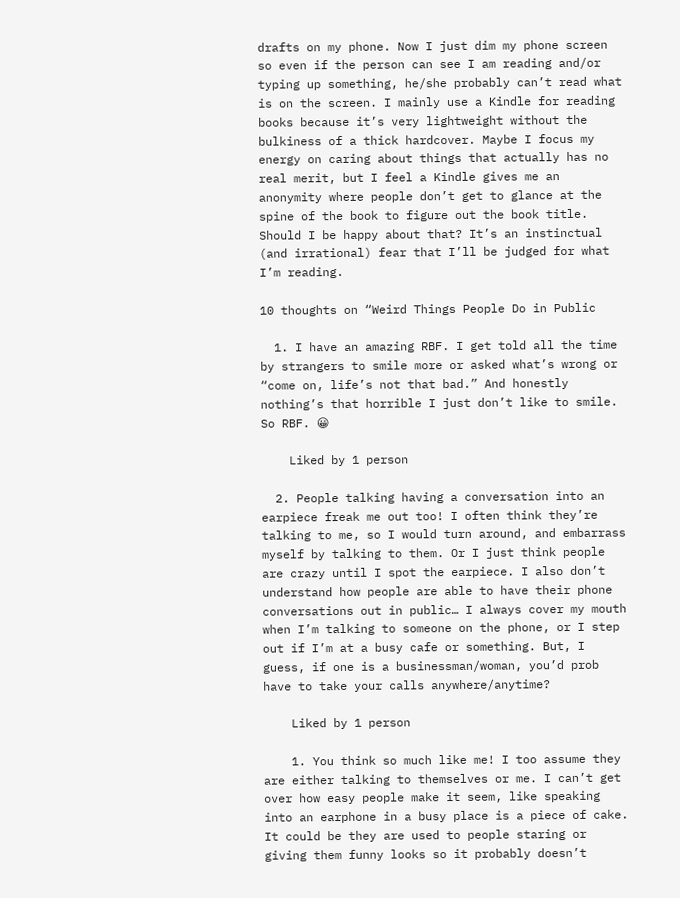drafts on my phone. Now I just dim my phone screen so even if the person can see I am reading and/or typing up something, he/she probably can’t read what is on the screen. I mainly use a Kindle for reading books because it’s very lightweight without the bulkiness of a thick hardcover. Maybe I focus my energy on caring about things that actually has no real merit, but I feel a Kindle gives me an anonymity where people don’t get to glance at the spine of the book to figure out the book title. Should I be happy about that? It’s an instinctual (and irrational) fear that I’ll be judged for what I’m reading.

10 thoughts on “Weird Things People Do in Public

  1. I have an amazing RBF. I get told all the time by strangers to smile more or asked what’s wrong or “come on, life’s not that bad.” And honestly nothing’s that horrible I just don’t like to smile. So RBF. 😀

    Liked by 1 person

  2. People talking having a conversation into an earpiece freak me out too! I often think they’re talking to me, so I would turn around, and embarrass myself by talking to them. Or I just think people are crazy until I spot the earpiece. I also don’t understand how people are able to have their phone conversations out in public… I always cover my mouth when I’m talking to someone on the phone, or I step out if I’m at a busy cafe or something. But, I guess, if one is a businessman/woman, you’d prob have to take your calls anywhere/anytime?

    Liked by 1 person

    1. You think so much like me! I too assume they are either talking to themselves or me. I can’t get over how easy people make it seem, like speaking into an earphone in a busy place is a piece of cake. It could be they are used to people staring or giving them funny looks so it probably doesn’t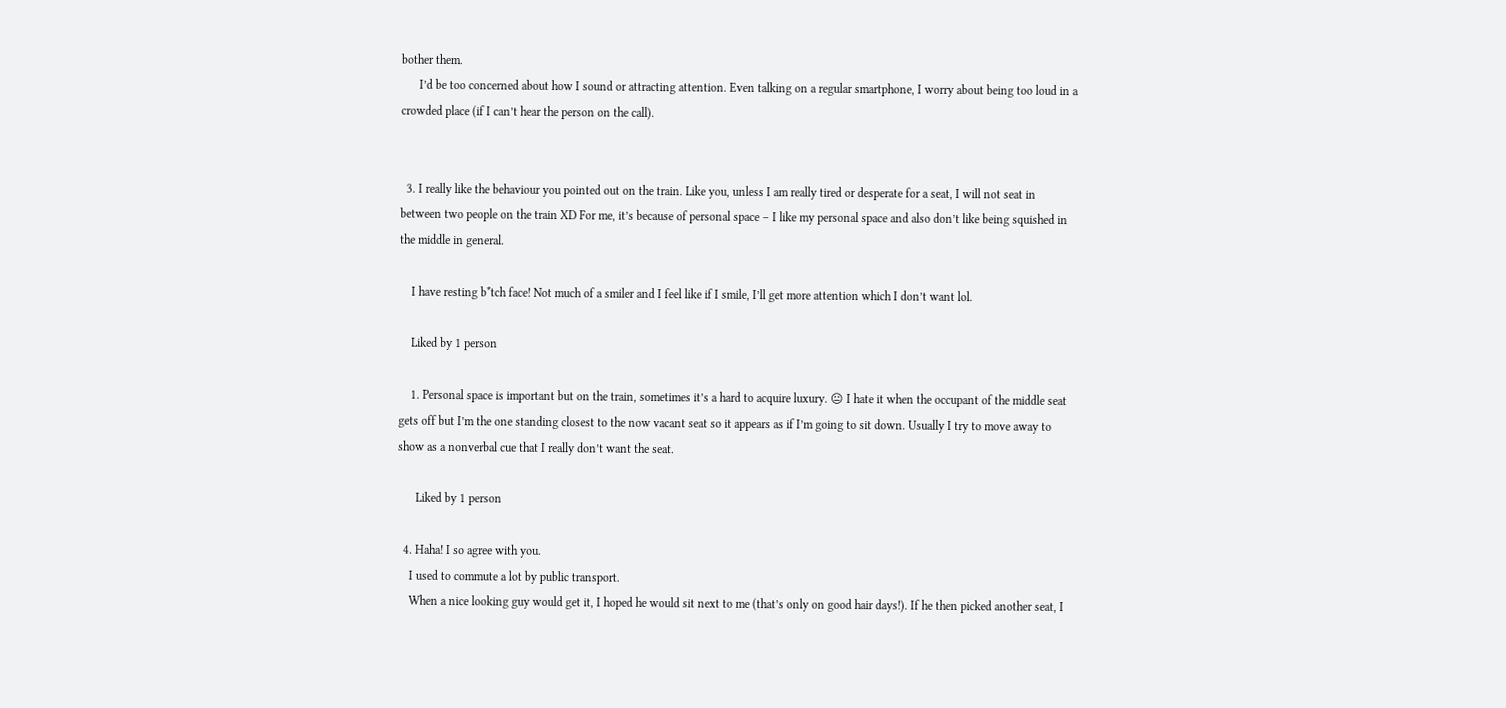bother them.
      I’d be too concerned about how I sound or attracting attention. Even talking on a regular smartphone, I worry about being too loud in a crowded place (if I can’t hear the person on the call).


  3. I really like the behaviour you pointed out on the train. Like you, unless I am really tired or desperate for a seat, I will not seat in between two people on the train XD For me, it’s because of personal space – I like my personal space and also don’t like being squished in the middle in general.

    I have resting b*tch face! Not much of a smiler and I feel like if I smile, I’ll get more attention which I don’t want lol.

    Liked by 1 person

    1. Personal space is important but on the train, sometimes it’s a hard to acquire luxury. 😐 I hate it when the occupant of the middle seat gets off but I’m the one standing closest to the now vacant seat so it appears as if I’m going to sit down. Usually I try to move away to show as a nonverbal cue that I really don’t want the seat.

      Liked by 1 person

  4. Haha! I so agree with you.
    I used to commute a lot by public transport.
    When a nice looking guy would get it, I hoped he would sit next to me (that’s only on good hair days!). If he then picked another seat, I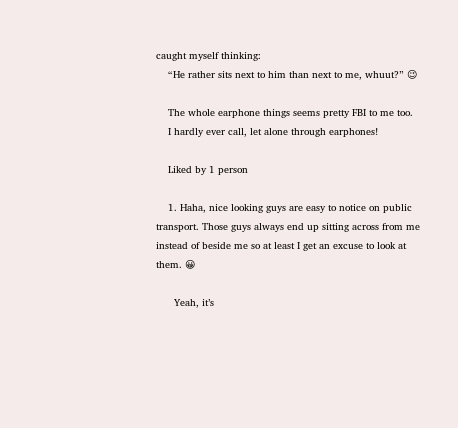caught myself thinking:
    “He rather sits next to him than next to me, whuut?” 😉

    The whole earphone things seems pretty FBI to me too.
    I hardly ever call, let alone through earphones!

    Liked by 1 person

    1. Haha, nice looking guys are easy to notice on public transport. Those guys always end up sitting across from me instead of beside me so at least I get an excuse to look at them. 😀

      Yeah, it’s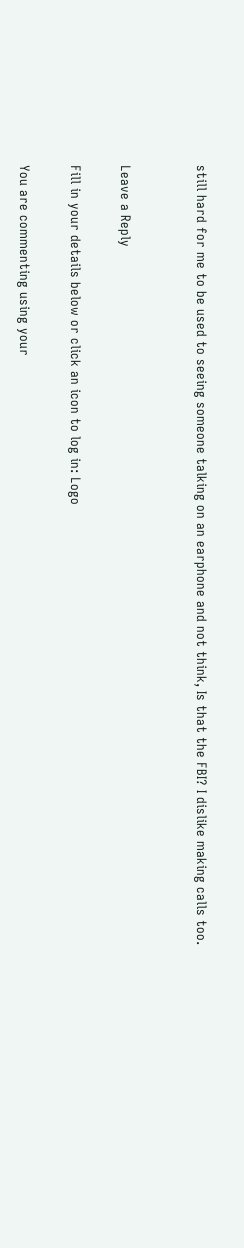still hard for me to be used to seeing someone talking on an earphone and not think, Is that the FBI? I dislike making calls too.


Leave a Reply

Fill in your details below or click an icon to log in: Logo

You are commenting using your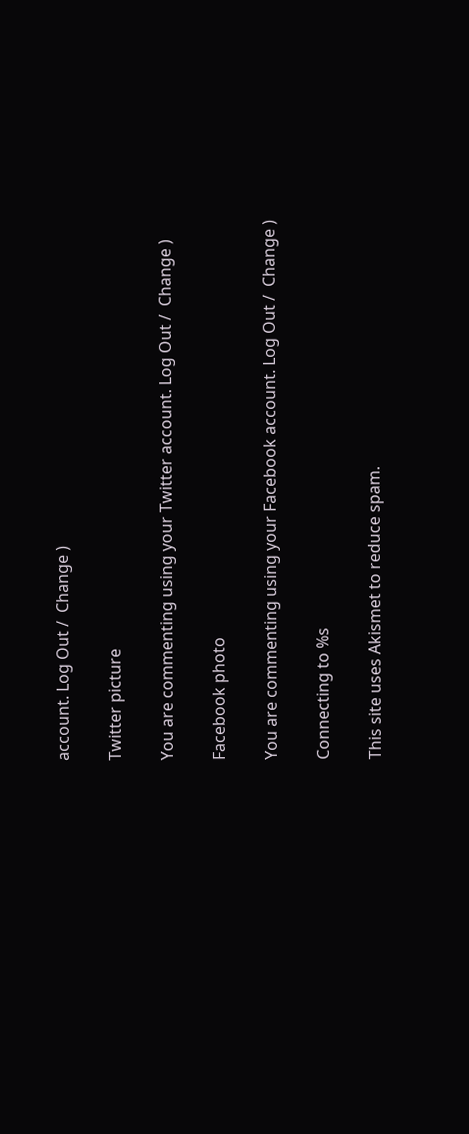account. Log Out /  Change )

Twitter picture

You are commenting using your Twitter account. Log Out /  Change )

Facebook photo

You are commenting using your Facebook account. Log Out /  Change )

Connecting to %s

This site uses Akismet to reduce spam.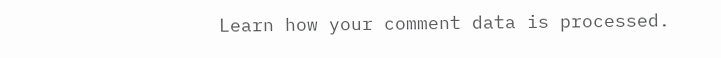Learn how your comment data is processed.